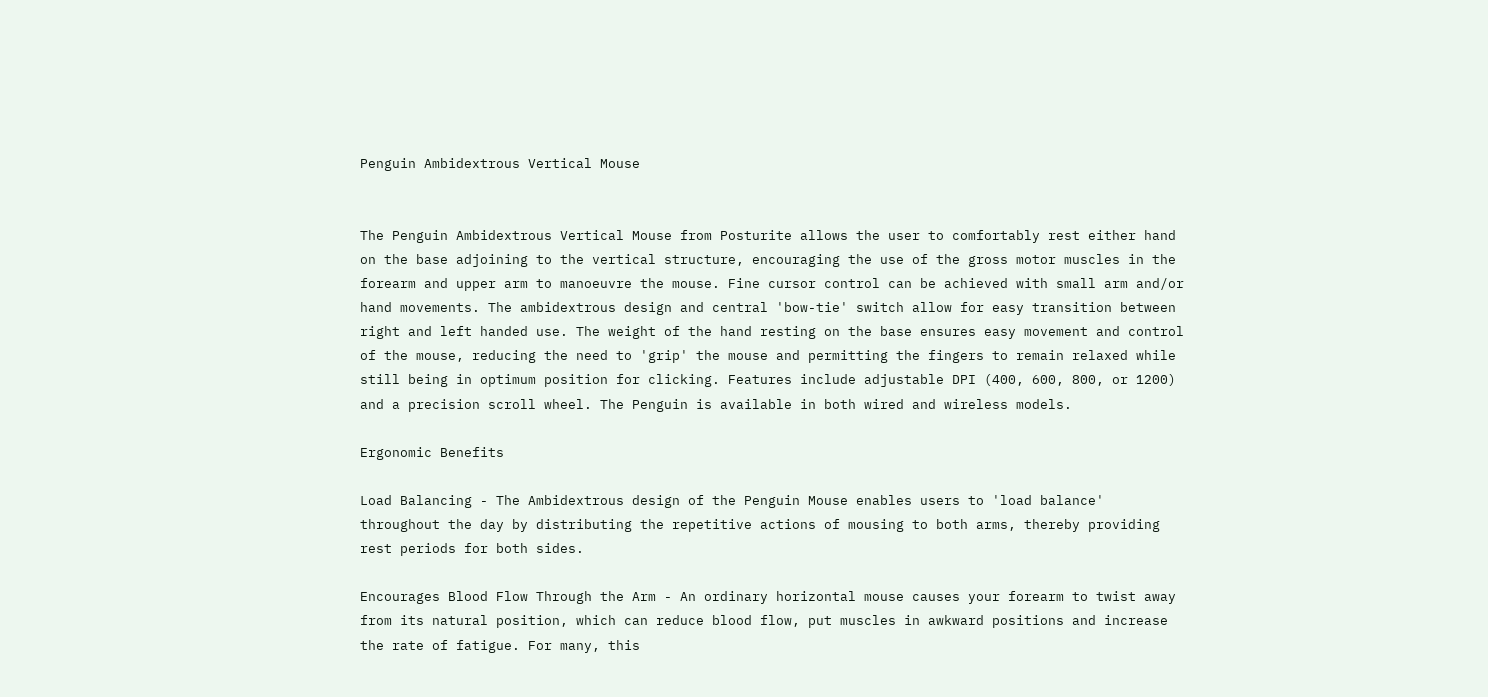Penguin Ambidextrous Vertical Mouse


The Penguin Ambidextrous Vertical Mouse from Posturite allows the user to comfortably rest either hand on the base adjoining to the vertical structure, encouraging the use of the gross motor muscles in the forearm and upper arm to manoeuvre the mouse. Fine cursor control can be achieved with small arm and/or hand movements. The ambidextrous design and central 'bow-tie' switch allow for easy transition between right and left handed use. The weight of the hand resting on the base ensures easy movement and control of the mouse, reducing the need to 'grip' the mouse and permitting the fingers to remain relaxed while still being in optimum position for clicking. Features include adjustable DPI (400, 600, 800, or 1200) and a precision scroll wheel. The Penguin is available in both wired and wireless models.

Ergonomic Benefits

Load Balancing - The Ambidextrous design of the Penguin Mouse enables users to 'load balance' throughout the day by distributing the repetitive actions of mousing to both arms, thereby providing rest periods for both sides.

Encourages Blood Flow Through the Arm - An ordinary horizontal mouse causes your forearm to twist away from its natural position, which can reduce blood flow, put muscles in awkward positions and increase the rate of fatigue. For many, this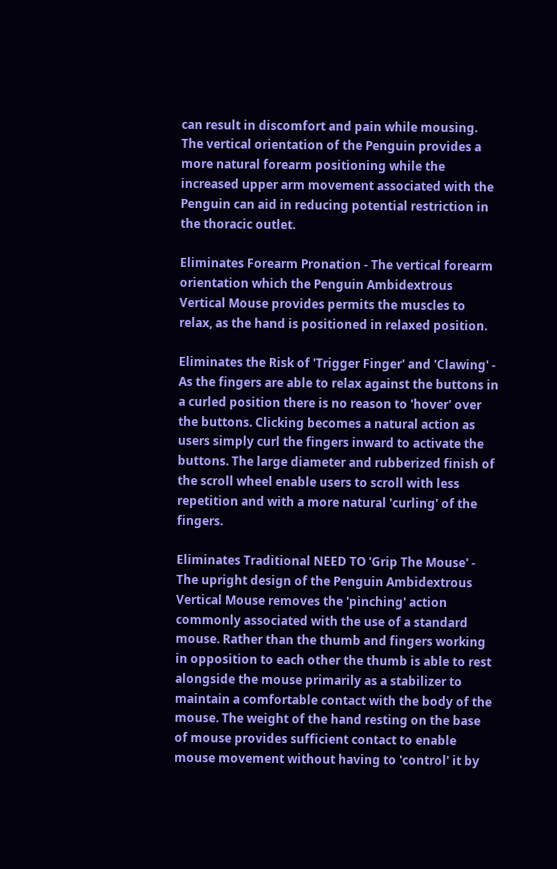can result in discomfort and pain while mousing. The vertical orientation of the Penguin provides a more natural forearm positioning while the increased upper arm movement associated with the Penguin can aid in reducing potential restriction in the thoracic outlet.

Eliminates Forearm Pronation - The vertical forearm orientation which the Penguin Ambidextrous Vertical Mouse provides permits the muscles to relax, as the hand is positioned in relaxed position.

Eliminates the Risk of 'Trigger Finger' and 'Clawing' - As the fingers are able to relax against the buttons in a curled position there is no reason to 'hover' over the buttons. Clicking becomes a natural action as users simply curl the fingers inward to activate the buttons. The large diameter and rubberized finish of the scroll wheel enable users to scroll with less repetition and with a more natural 'curling' of the fingers.

Eliminates Traditional NEED TO 'Grip The Mouse' - The upright design of the Penguin Ambidextrous Vertical Mouse removes the 'pinching' action commonly associated with the use of a standard mouse. Rather than the thumb and fingers working in opposition to each other the thumb is able to rest alongside the mouse primarily as a stabilizer to maintain a comfortable contact with the body of the mouse. The weight of the hand resting on the base of mouse provides sufficient contact to enable mouse movement without having to 'control' it by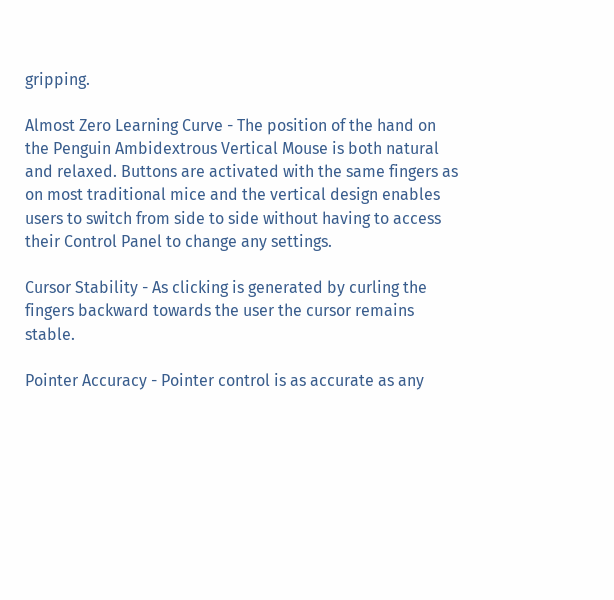gripping.

Almost Zero Learning Curve - The position of the hand on the Penguin Ambidextrous Vertical Mouse is both natural and relaxed. Buttons are activated with the same fingers as on most traditional mice and the vertical design enables users to switch from side to side without having to access their Control Panel to change any settings.

Cursor Stability - As clicking is generated by curling the fingers backward towards the user the cursor remains stable.

Pointer Accuracy - Pointer control is as accurate as any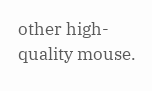other high-quality mouse.